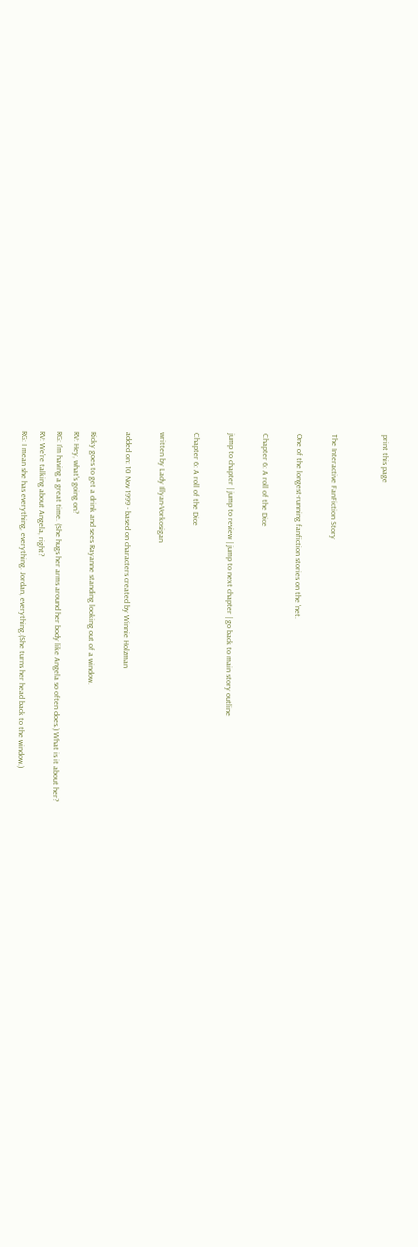print this page


The Interactive FanFiction Story

One of the longest-running fanfiction stories on the 'net.

Chapter 6: A roll of the Dice

jump to chapter | jump to review | jump to next chapter | go back to main story outline

Chapter 6: A roll of the Dice

written by Lady Illyan-Vorkosigan

added on: 10 Nov 1999 - based on characters created by Winnie Holzman

Ricky goes to get a drink and sees Rayanne standing looking out of a window.
RV: Hey, what's going on?
RG: I'm having a great time. (She hugs her arms around her body like Angela so often does.) What is it about her?
RV: We're talking about Angela, right?
RG: I mean she has everything, everything. Jordan, everything.(She turns her head back to the window.)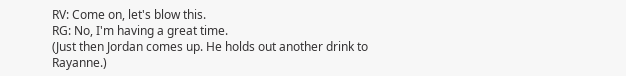RV: Come on, let's blow this.
RG: No, I'm having a great time.
(Just then Jordan comes up. He holds out another drink to Rayanne.)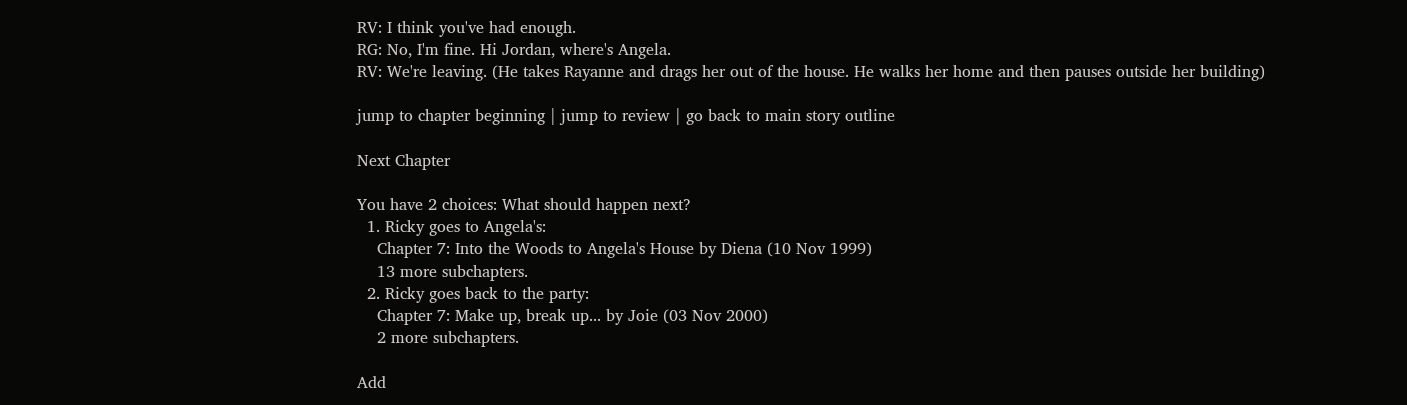RV: I think you've had enough.
RG: No, I'm fine. Hi Jordan, where's Angela.
RV: We're leaving. (He takes Rayanne and drags her out of the house. He walks her home and then pauses outside her building)

jump to chapter beginning | jump to review | go back to main story outline

Next Chapter

You have 2 choices: What should happen next?
  1. Ricky goes to Angela's:
    Chapter 7: Into the Woods to Angela's House by Diena (10 Nov 1999)
    13 more subchapters.
  2. Ricky goes back to the party:
    Chapter 7: Make up, break up... by Joie (03 Nov 2000)
    2 more subchapters.

Add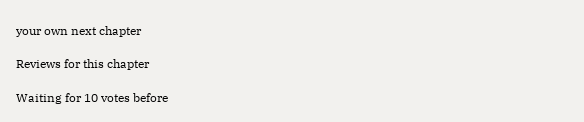your own next chapter

Reviews for this chapter

Waiting for 10 votes before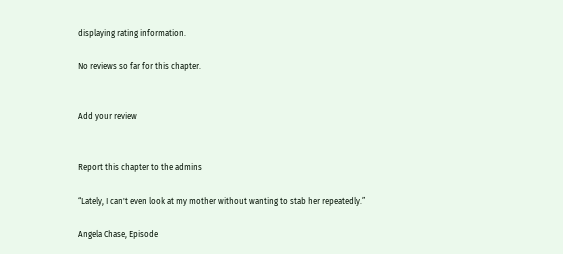displaying rating information.

No reviews so far for this chapter.


Add your review


Report this chapter to the admins

“Lately, I can't even look at my mother without wanting to stab her repeatedly.”

Angela Chase, Episode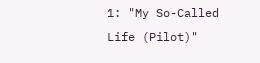1: "My So-Called Life (Pilot)"